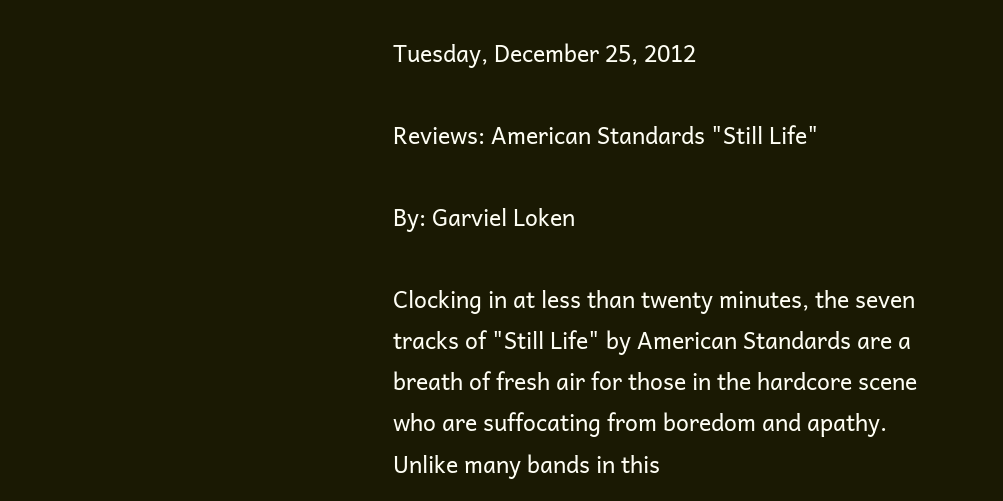Tuesday, December 25, 2012

Reviews: American Standards "Still Life"

By: Garviel Loken

Clocking in at less than twenty minutes, the seven tracks of "Still Life" by American Standards are a breath of fresh air for those in the hardcore scene who are suffocating from boredom and apathy. Unlike many bands in this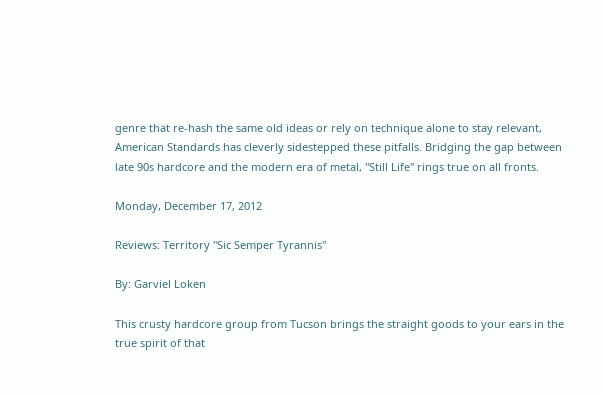genre that re-hash the same old ideas or rely on technique alone to stay relevant, American Standards has cleverly sidestepped these pitfalls. Bridging the gap between late 90s hardcore and the modern era of metal, "Still Life" rings true on all fronts.

Monday, December 17, 2012

Reviews: Territory "Sic Semper Tyrannis"

By: Garviel Loken

This crusty hardcore group from Tucson brings the straight goods to your ears in the true spirit of that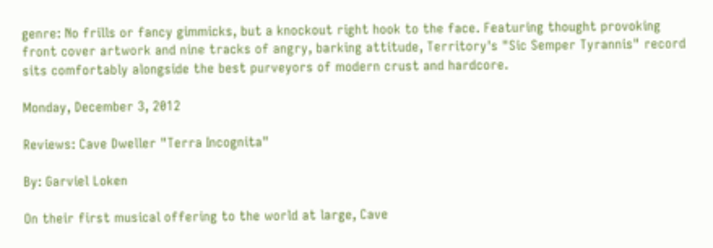genre: No frills or fancy gimmicks, but a knockout right hook to the face. Featuring thought provoking front cover artwork and nine tracks of angry, barking attitude, Territory's "Sic Semper Tyrannis" record sits comfortably alongside the best purveyors of modern crust and hardcore.

Monday, December 3, 2012

Reviews: Cave Dweller "Terra Incognita"

By: Garviel Loken

On their first musical offering to the world at large, Cave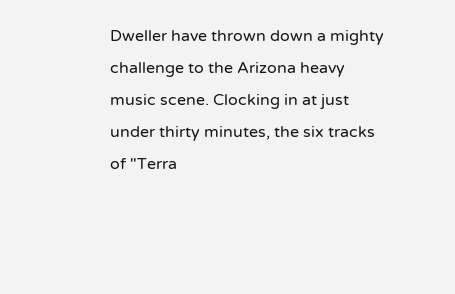Dweller have thrown down a mighty challenge to the Arizona heavy music scene. Clocking in at just under thirty minutes, the six tracks of "Terra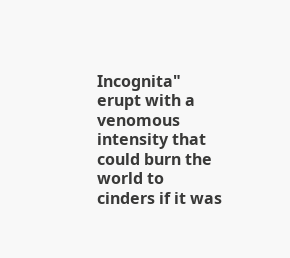Incognita" erupt with a venomous intensity that could burn the world to cinders if it was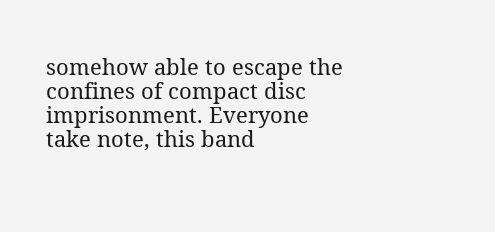somehow able to escape the confines of compact disc imprisonment. Everyone take note, this band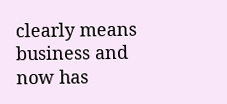clearly means business and now has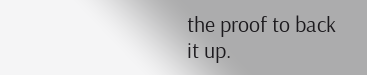the proof to back it up.